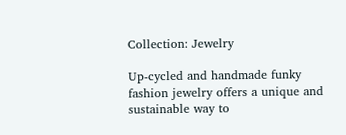Collection: Jewelry

Up-cycled and handmade funky fashion jewelry offers a unique and sustainable way to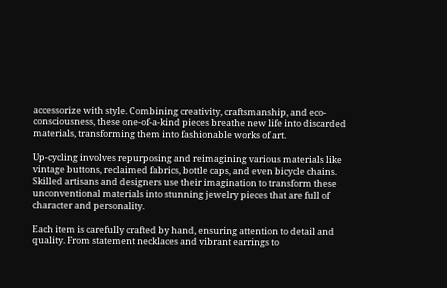accessorize with style. Combining creativity, craftsmanship, and eco-consciousness, these one-of-a-kind pieces breathe new life into discarded materials, transforming them into fashionable works of art.

Up-cycling involves repurposing and reimagining various materials like vintage buttons, reclaimed fabrics, bottle caps, and even bicycle chains. Skilled artisans and designers use their imagination to transform these unconventional materials into stunning jewelry pieces that are full of character and personality.

Each item is carefully crafted by hand, ensuring attention to detail and quality. From statement necklaces and vibrant earrings to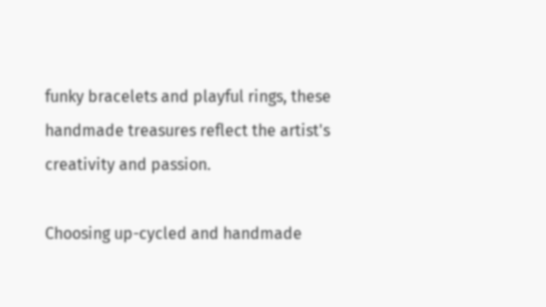funky bracelets and playful rings, these handmade treasures reflect the artist's creativity and passion.

Choosing up-cycled and handmade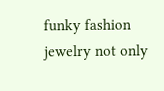funky fashion jewelry not only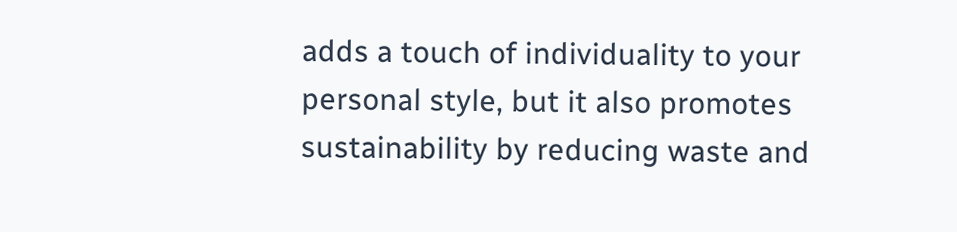adds a touch of individuality to your personal style, but it also promotes sustainability by reducing waste and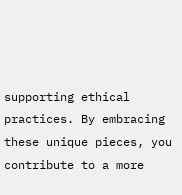supporting ethical practices. By embracing these unique pieces, you contribute to a more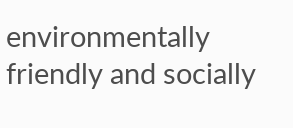environmentally friendly and socially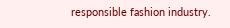responsible fashion industry.